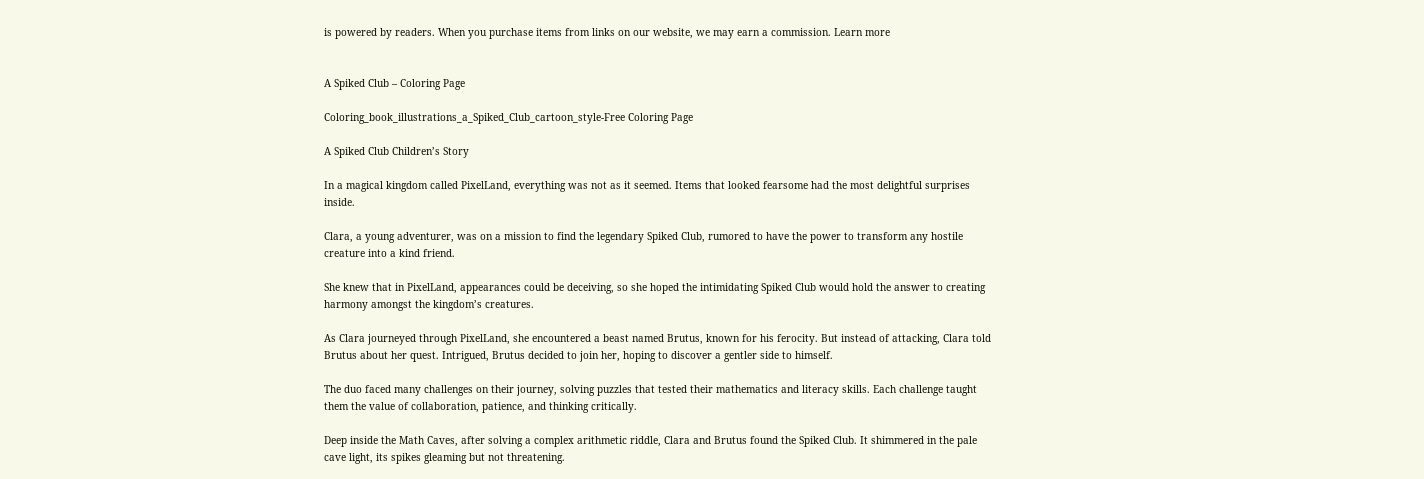is powered by readers. When you purchase items from links on our website, we may earn a commission. Learn more


A Spiked Club – Coloring Page

Coloring_book_illustrations_a_Spiked_Club_cartoon_style-Free Coloring Page

A Spiked Club Children’s Story

In a magical kingdom called PixelLand, everything was not as it seemed. Items that looked fearsome had the most delightful surprises inside.

Clara, a young adventurer, was on a mission to find the legendary Spiked Club, rumored to have the power to transform any hostile creature into a kind friend.

She knew that in PixelLand, appearances could be deceiving, so she hoped the intimidating Spiked Club would hold the answer to creating harmony amongst the kingdom’s creatures.

As Clara journeyed through PixelLand, she encountered a beast named Brutus, known for his ferocity. But instead of attacking, Clara told Brutus about her quest. Intrigued, Brutus decided to join her, hoping to discover a gentler side to himself.

The duo faced many challenges on their journey, solving puzzles that tested their mathematics and literacy skills. Each challenge taught them the value of collaboration, patience, and thinking critically.

Deep inside the Math Caves, after solving a complex arithmetic riddle, Clara and Brutus found the Spiked Club. It shimmered in the pale cave light, its spikes gleaming but not threatening.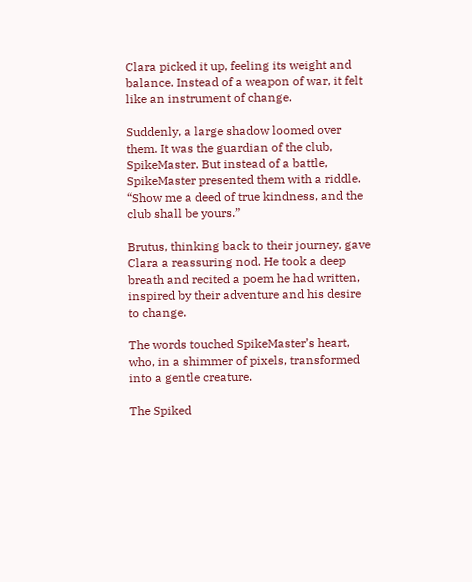Clara picked it up, feeling its weight and balance. Instead of a weapon of war, it felt like an instrument of change.

Suddenly, a large shadow loomed over them. It was the guardian of the club, SpikeMaster. But instead of a battle, SpikeMaster presented them with a riddle. “Show me a deed of true kindness, and the club shall be yours.”

Brutus, thinking back to their journey, gave Clara a reassuring nod. He took a deep breath and recited a poem he had written, inspired by their adventure and his desire to change.

The words touched SpikeMaster’s heart, who, in a shimmer of pixels, transformed into a gentle creature.

The Spiked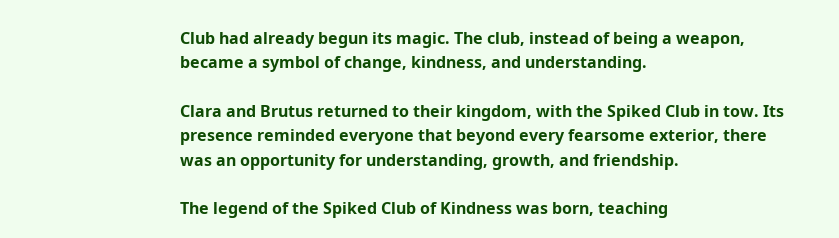Club had already begun its magic. The club, instead of being a weapon, became a symbol of change, kindness, and understanding.

Clara and Brutus returned to their kingdom, with the Spiked Club in tow. Its presence reminded everyone that beyond every fearsome exterior, there was an opportunity for understanding, growth, and friendship.

The legend of the Spiked Club of Kindness was born, teaching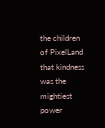the children of PixelLand that kindness was the mightiest power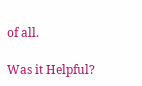of all.

Was it Helpful?